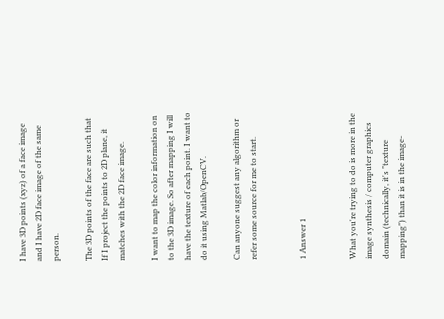I have 3D points (xyz) of a face image and I have 2D face image of the same person.

The 3D points of the face are such that If I project the points to 2D plane, it matches with the 2D face image.

I want to map the color information on to the 3D image. So after mapping I will have the texture of each point. I want to do it using Matlab/OpenCV.

Can anyone suggest any algorithm or refer some source for me to start.


1 Answer 1


What you're trying to do is more in the image synthesis / computer graphics domain (technically, it's "texture mapping") than it is in the image-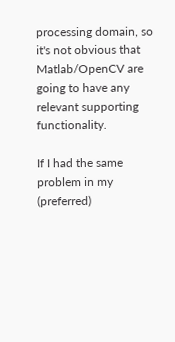processing domain, so it's not obvious that Matlab/OpenCV are going to have any relevant supporting functionality.

If I had the same problem in my (preferred)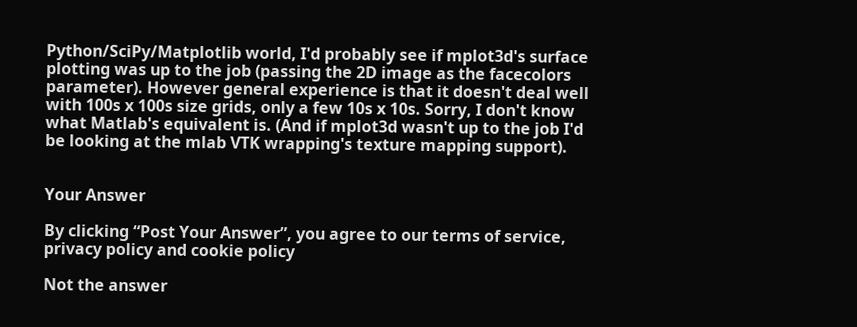Python/SciPy/Matplotlib world, I'd probably see if mplot3d's surface plotting was up to the job (passing the 2D image as the facecolors parameter). However general experience is that it doesn't deal well with 100s x 100s size grids, only a few 10s x 10s. Sorry, I don't know what Matlab's equivalent is. (And if mplot3d wasn't up to the job I'd be looking at the mlab VTK wrapping's texture mapping support).


Your Answer

By clicking “Post Your Answer”, you agree to our terms of service, privacy policy and cookie policy

Not the answer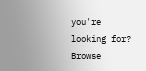you're looking for? Browse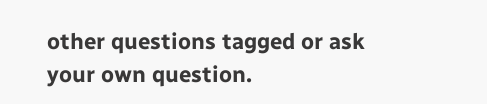other questions tagged or ask your own question.